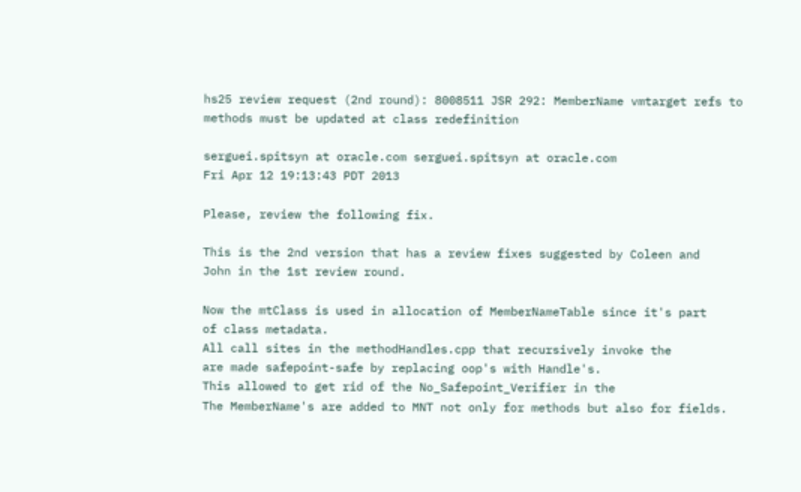hs25 review request (2nd round): 8008511 JSR 292: MemberName vmtarget refs to methods must be updated at class redefinition

serguei.spitsyn at oracle.com serguei.spitsyn at oracle.com
Fri Apr 12 19:13:43 PDT 2013

Please, review the following fix.

This is the 2nd version that has a review fixes suggested by Coleen and
John in the 1st review round.

Now the mtClass is used in allocation of MemberNameTable since it's part
of class metadata.
All call sites in the methodHandles.cpp that recursively invoke the
are made safepoint-safe by replacing oop's with Handle's.
This allowed to get rid of the No_Safepoint_Verifier in the
The MemberName's are added to MNT not only for methods but also for fields.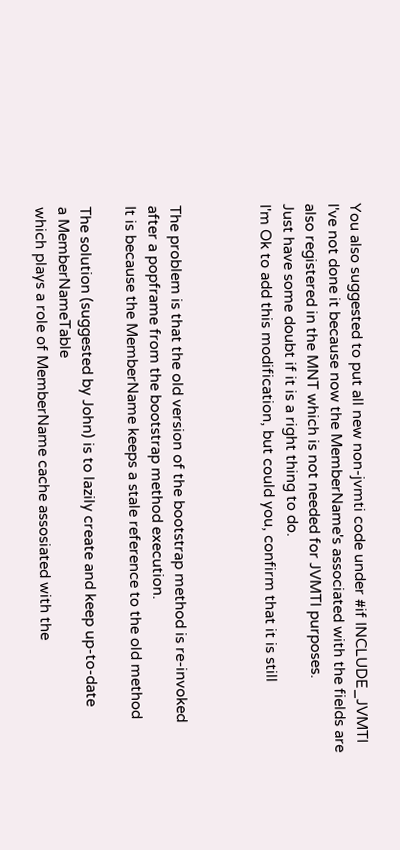You also suggested to put all new non-jvmti code under #if INCLUDE_JVMTI
I've not done it because now the MemberName's associated with the fields are
also registered in the MNT which is not needed for JVMTI purposes.
Just have some doubt if it is a right thing to do.
I'm Ok to add this modification, but could you, confirm that it is still



The problem is that the old version of the bootstrap method is re-invoked
after a popframe from the bootstrap method execution.
It is because the MemberName keeps a stale reference to the old method

The solution (suggested by John) is to lazily create and keep up-to-date
a MemberNameTable
which plays a role of MemberName cache assosiated with the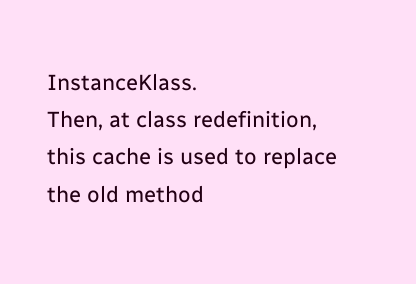InstanceKlass.
Then, at class redefinition, this cache is used to replace the old method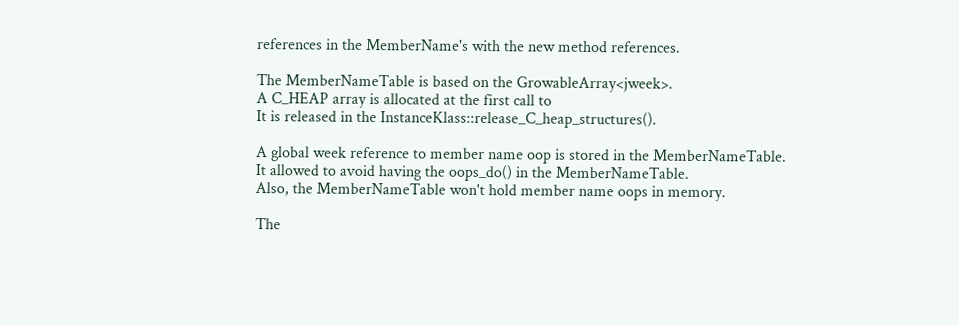references in the MemberName's with the new method references.

The MemberNameTable is based on the GrowableArray<jweek>.
A C_HEAP array is allocated at the first call to
It is released in the InstanceKlass::release_C_heap_structures().

A global week reference to member name oop is stored in the MemberNameTable.
It allowed to avoid having the oops_do() in the MemberNameTable.
Also, the MemberNameTable won't hold member name oops in memory.

The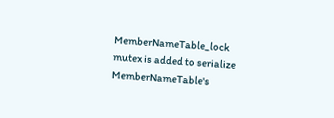MemberNameTable_lock mutex is added to serialize MemberNameTable's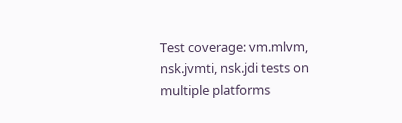Test coverage: vm.mlvm, nsk.jvmti, nsk.jdi tests on multiple platforms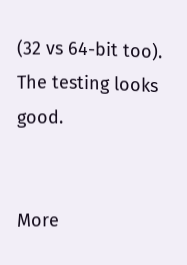(32 vs 64-bit too).
The testing looks good.


More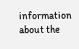information about the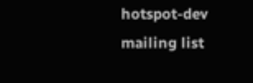hotspot-dev mailing list